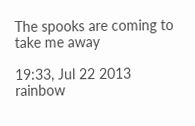The spooks are coming to take me away

19:33, Jul 22 2013
rainbow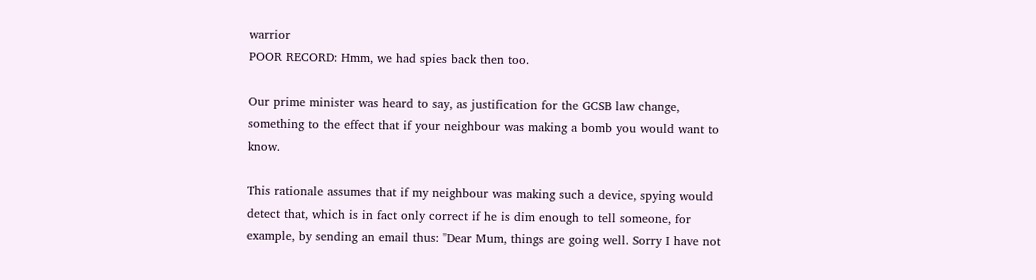warrior
POOR RECORD: Hmm, we had spies back then too.

Our prime minister was heard to say, as justification for the GCSB law change, something to the effect that if your neighbour was making a bomb you would want to know.

This rationale assumes that if my neighbour was making such a device, spying would detect that, which is in fact only correct if he is dim enough to tell someone, for example, by sending an email thus: "Dear Mum, things are going well. Sorry I have not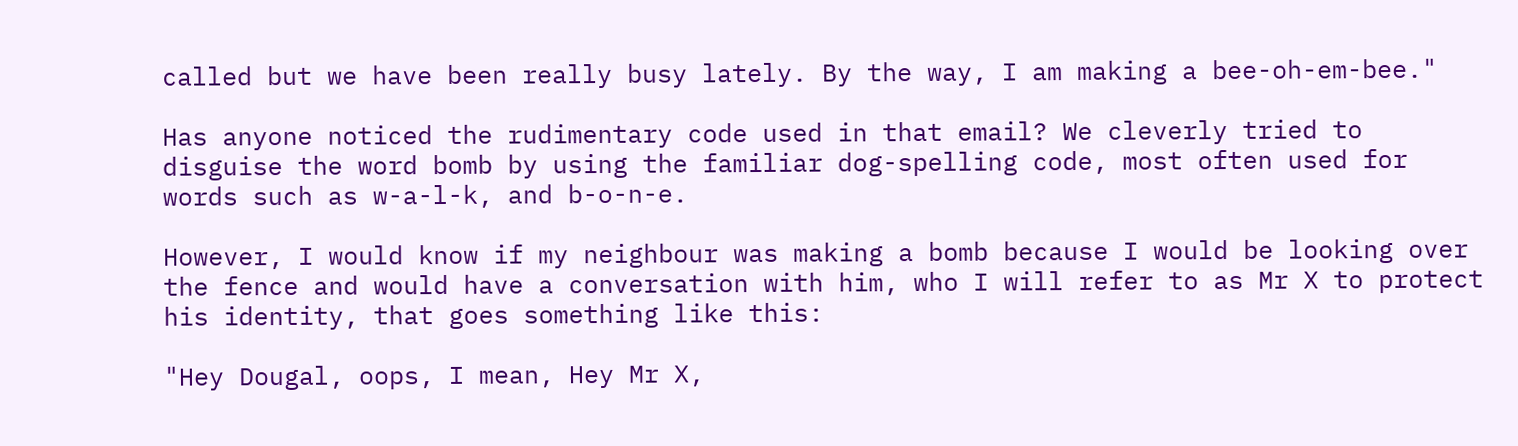called but we have been really busy lately. By the way, I am making a bee-oh-em-bee."

Has anyone noticed the rudimentary code used in that email? We cleverly tried to disguise the word bomb by using the familiar dog-spelling code, most often used for words such as w-a-l-k, and b-o-n-e.

However, I would know if my neighbour was making a bomb because I would be looking over the fence and would have a conversation with him, who I will refer to as Mr X to protect his identity, that goes something like this:

"Hey Dougal, oops, I mean, Hey Mr X,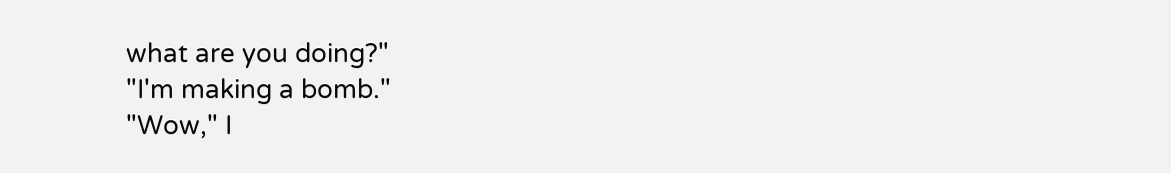what are you doing?"
"I'm making a bomb."
"Wow," I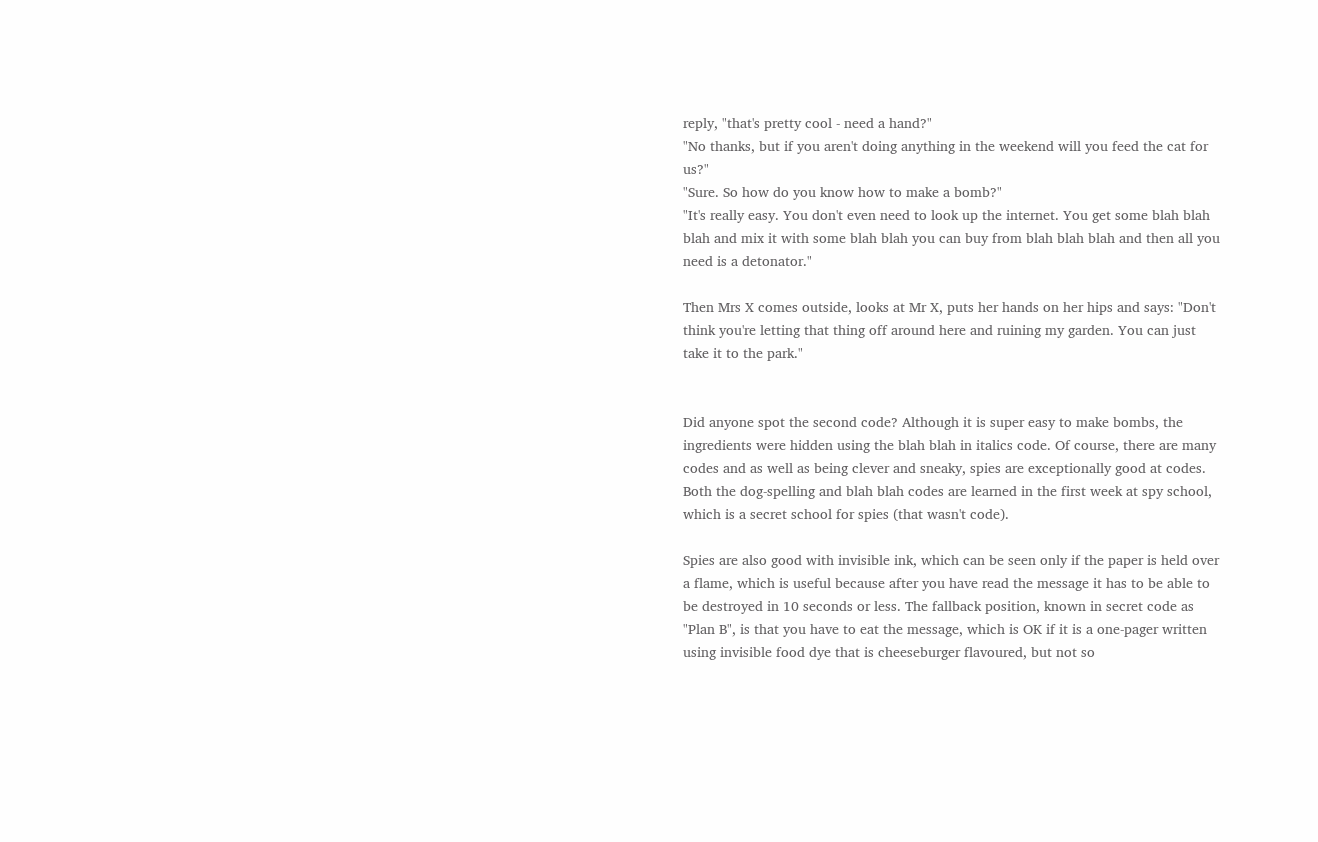reply, "that's pretty cool - need a hand?"
"No thanks, but if you aren't doing anything in the weekend will you feed the cat for us?"
"Sure. So how do you know how to make a bomb?"
"It's really easy. You don't even need to look up the internet. You get some blah blah blah and mix it with some blah blah you can buy from blah blah blah and then all you need is a detonator."

Then Mrs X comes outside, looks at Mr X, puts her hands on her hips and says: "Don't think you're letting that thing off around here and ruining my garden. You can just take it to the park."


Did anyone spot the second code? Although it is super easy to make bombs, the ingredients were hidden using the blah blah in italics code. Of course, there are many codes and as well as being clever and sneaky, spies are exceptionally good at codes. Both the dog-spelling and blah blah codes are learned in the first week at spy school, which is a secret school for spies (that wasn't code).

Spies are also good with invisible ink, which can be seen only if the paper is held over a flame, which is useful because after you have read the message it has to be able to be destroyed in 10 seconds or less. The fallback position, known in secret code as "Plan B", is that you have to eat the message, which is OK if it is a one-pager written using invisible food dye that is cheeseburger flavoured, but not so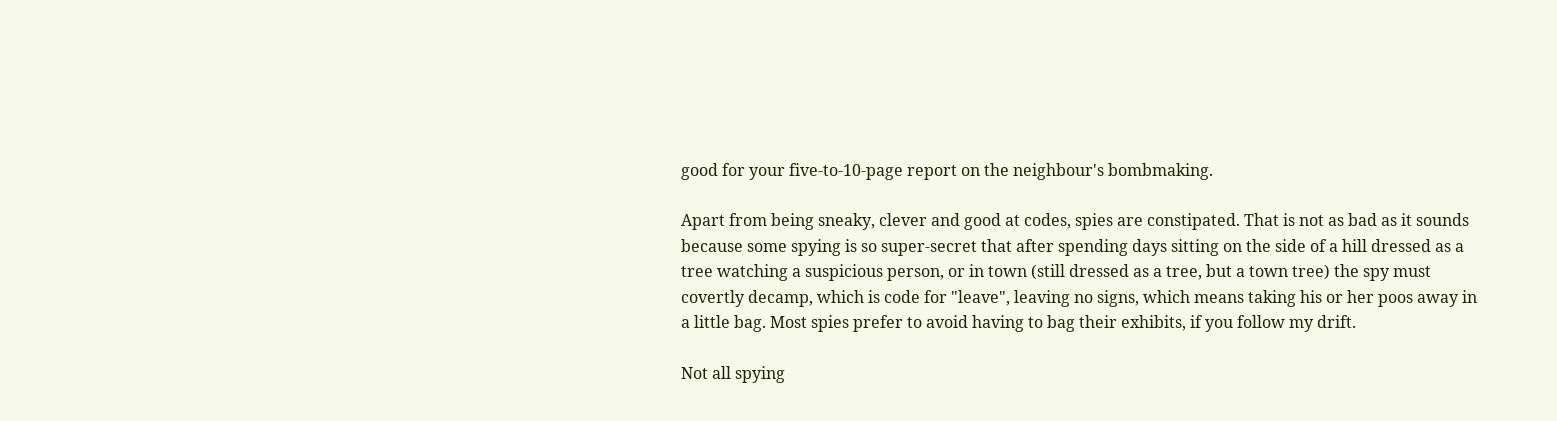good for your five-to-10-page report on the neighbour's bombmaking.

Apart from being sneaky, clever and good at codes, spies are constipated. That is not as bad as it sounds because some spying is so super-secret that after spending days sitting on the side of a hill dressed as a tree watching a suspicious person, or in town (still dressed as a tree, but a town tree) the spy must covertly decamp, which is code for "leave", leaving no signs, which means taking his or her poos away in a little bag. Most spies prefer to avoid having to bag their exhibits, if you follow my drift.

Not all spying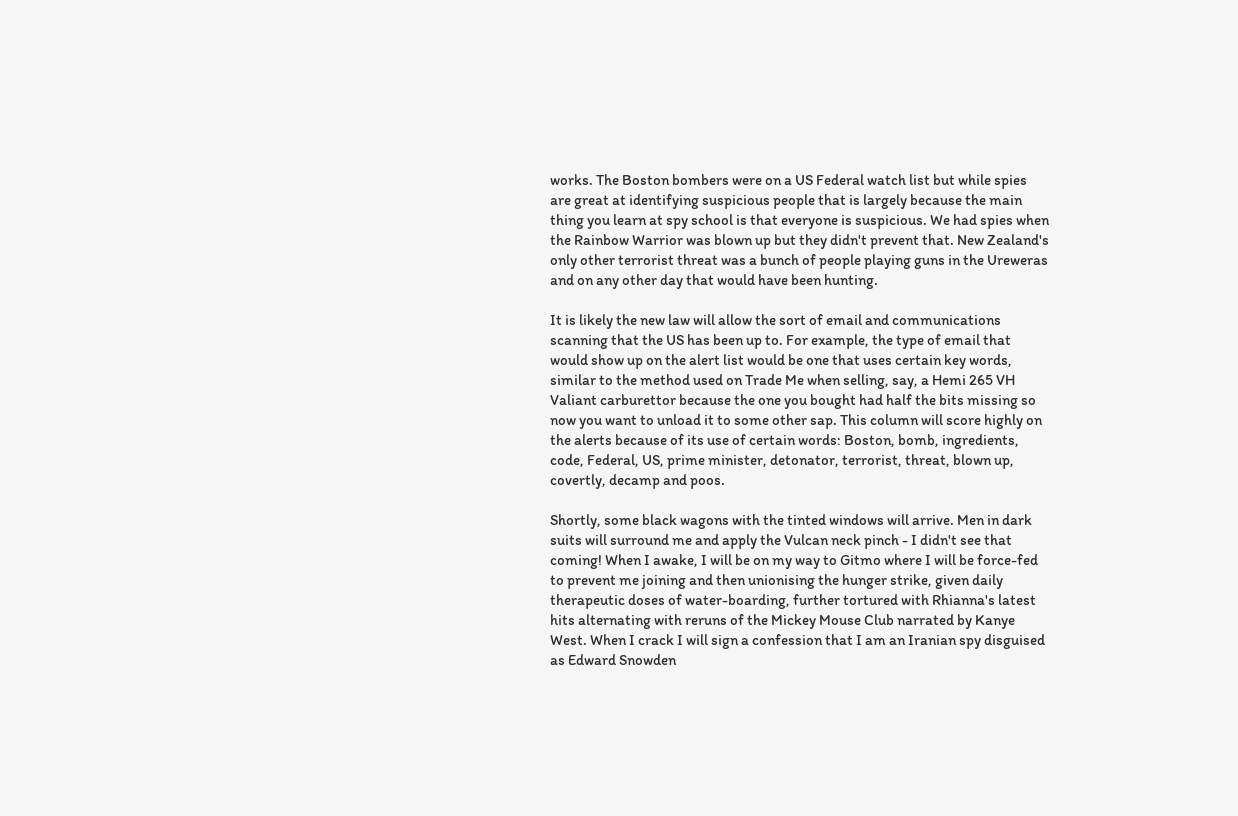works. The Boston bombers were on a US Federal watch list but while spies are great at identifying suspicious people that is largely because the main thing you learn at spy school is that everyone is suspicious. We had spies when the Rainbow Warrior was blown up but they didn't prevent that. New Zealand's only other terrorist threat was a bunch of people playing guns in the Ureweras and on any other day that would have been hunting.

It is likely the new law will allow the sort of email and communications scanning that the US has been up to. For example, the type of email that would show up on the alert list would be one that uses certain key words, similar to the method used on Trade Me when selling, say, a Hemi 265 VH Valiant carburettor because the one you bought had half the bits missing so now you want to unload it to some other sap. This column will score highly on the alerts because of its use of certain words: Boston, bomb, ingredients, code, Federal, US, prime minister, detonator, terrorist, threat, blown up, covertly, decamp and poos.

Shortly, some black wagons with the tinted windows will arrive. Men in dark suits will surround me and apply the Vulcan neck pinch - I didn't see that coming! When I awake, I will be on my way to Gitmo where I will be force-fed to prevent me joining and then unionising the hunger strike, given daily therapeutic doses of water-boarding, further tortured with Rhianna's latest hits alternating with reruns of the Mickey Mouse Club narrated by Kanye West. When I crack I will sign a confession that I am an Iranian spy disguised as Edward Snowden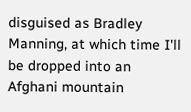disguised as Bradley Manning, at which time I'll be dropped into an Afghani mountain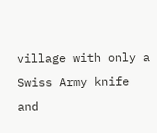village with only a Swiss Army knife and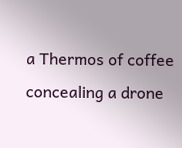a Thermos of coffee concealing a drone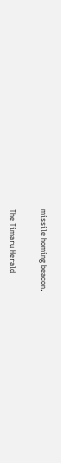missile homing beacon.

The Timaru Herald